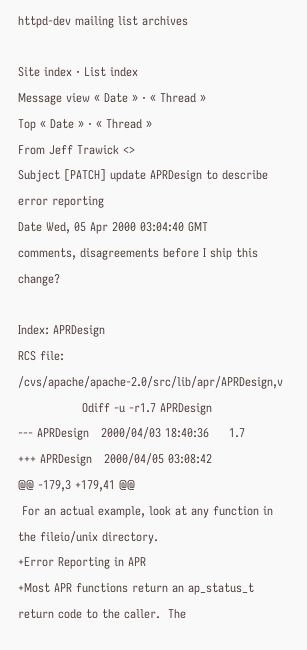httpd-dev mailing list archives

Site index · List index
Message view « Date » · « Thread »
Top « Date » · « Thread »
From Jeff Trawick <>
Subject [PATCH] update APRDesign to describe error reporting
Date Wed, 05 Apr 2000 03:04:40 GMT
comments, disagreements before I ship this change?

Index: APRDesign
RCS file: /cvs/apache/apache-2.0/src/lib/apr/APRDesign,v
                Odiff -u -r1.7 APRDesign
--- APRDesign   2000/04/03 18:40:36     1.7
+++ APRDesign   2000/04/05 03:08:42
@@ -179,3 +179,41 @@
 For an actual example, look at any function in the fileio/unix directory.
+Error Reporting in APR
+Most APR functions return an ap_status_t return code to the caller.  The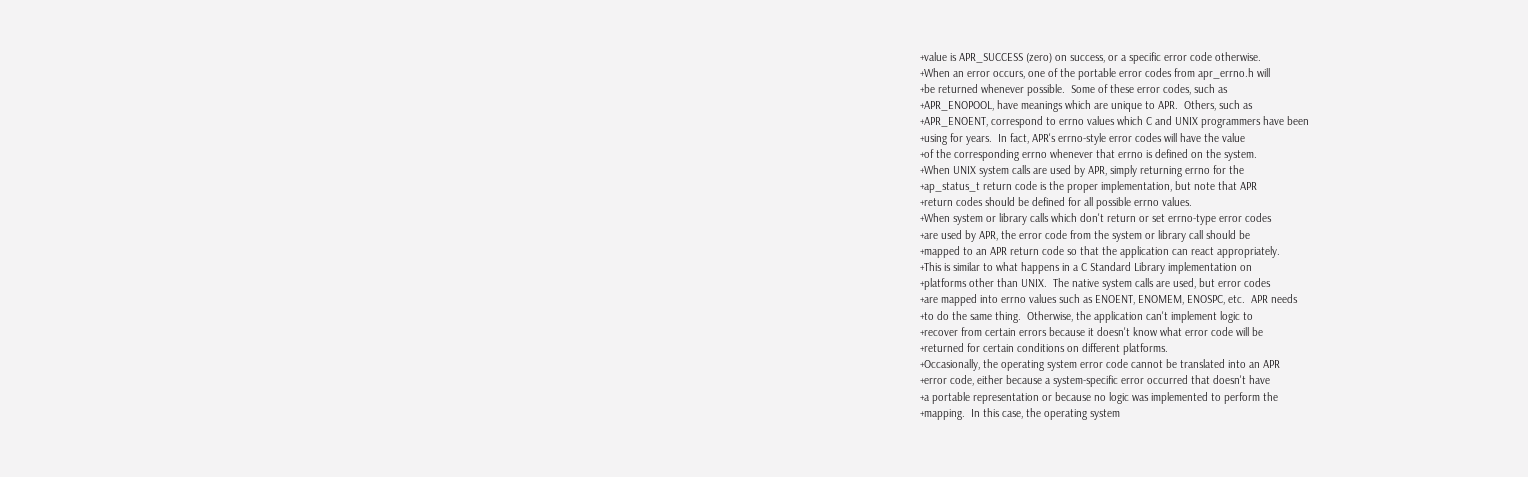+value is APR_SUCCESS (zero) on success, or a specific error code otherwise.
+When an error occurs, one of the portable error codes from apr_errno.h will
+be returned whenever possible.  Some of these error codes, such as
+APR_ENOPOOL, have meanings which are unique to APR.  Others, such as
+APR_ENOENT, correspond to errno values which C and UNIX programmers have been
+using for years.  In fact, APR's errno-style error codes will have the value
+of the corresponding errno whenever that errno is defined on the system.
+When UNIX system calls are used by APR, simply returning errno for the
+ap_status_t return code is the proper implementation, but note that APR
+return codes should be defined for all possible errno values.
+When system or library calls which don't return or set errno-type error codes
+are used by APR, the error code from the system or library call should be
+mapped to an APR return code so that the application can react appropriately.
+This is similar to what happens in a C Standard Library implementation on
+platforms other than UNIX.  The native system calls are used, but error codes
+are mapped into errno values such as ENOENT, ENOMEM, ENOSPC, etc.  APR needs
+to do the same thing.  Otherwise, the application can't implement logic to
+recover from certain errors because it doesn't know what error code will be
+returned for certain conditions on different platforms.
+Occasionally, the operating system error code cannot be translated into an APR
+error code, either because a system-specific error occurred that doesn't have
+a portable representation or because no logic was implemented to perform the
+mapping.  In this case, the operating system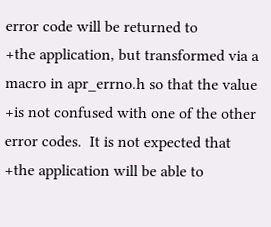error code will be returned to
+the application, but transformed via a macro in apr_errno.h so that the value
+is not confused with one of the other error codes.  It is not expected that
+the application will be able to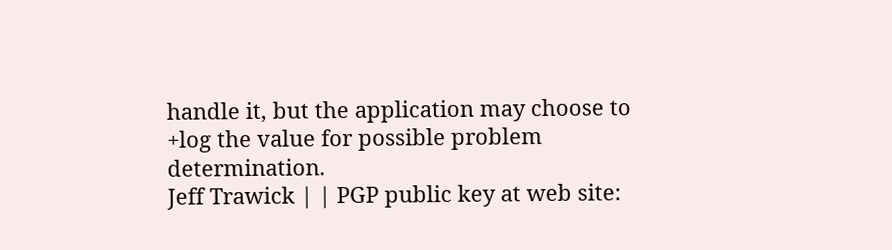handle it, but the application may choose to
+log the value for possible problem determination.
Jeff Trawick | | PGP public key at web site: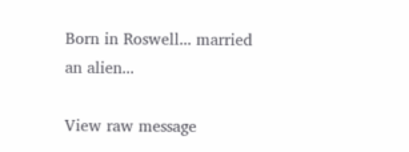Born in Roswell... married an alien...

View raw message